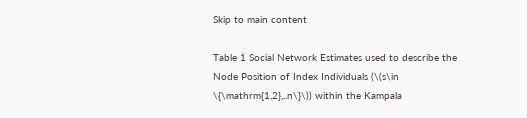Skip to main content

Table 1 Social Network Estimates used to describe the Node Position of Index Individuals (\(s\in \{\mathrm{1,2},..n\}\)) within the Kampala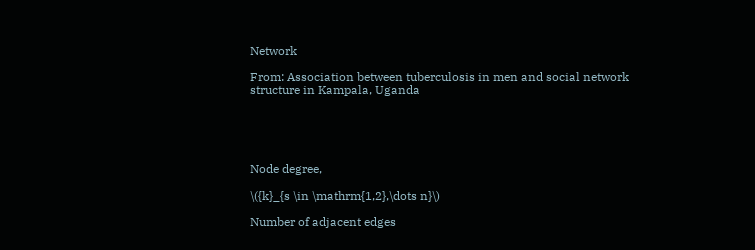Network

From: Association between tuberculosis in men and social network structure in Kampala, Uganda





Node degree,

\({k}_{s \in \mathrm{1,2},\dots n}\)

Number of adjacent edges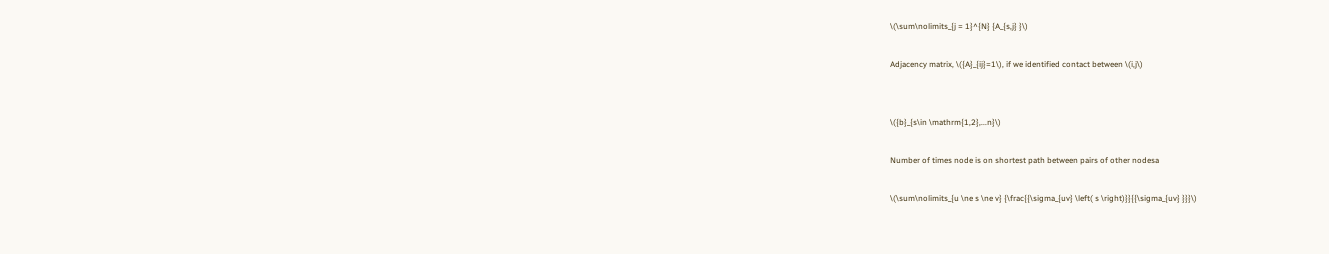\(\sum\nolimits_{j = 1}^{N} {A_{s,j} }\)

Adjacency matrix, \({A}_{ij}=1\), if we identified contact between \(i,j\)


\({b}_{s\in \mathrm{1,2},...n}\)

Number of times node is on shortest path between pairs of other nodesa

\(\sum\nolimits_{u \ne s \ne v} {\frac{{\sigma_{uv} \left( s \right)}}{{\sigma_{uv} }}}\)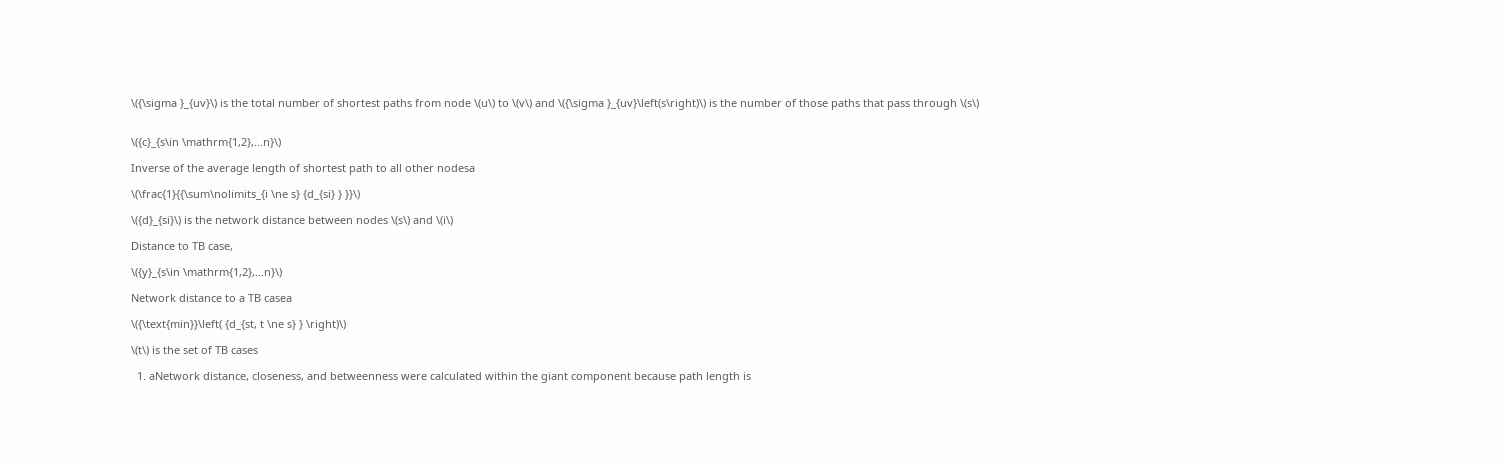\({\sigma }_{uv}\) is the total number of shortest paths from node \(u\) to \(v\) and \({\sigma }_{uv}\left(s\right)\) is the number of those paths that pass through \(s\)


\({c}_{s\in \mathrm{1,2},...n}\)

Inverse of the average length of shortest path to all other nodesa

\(\frac{1}{{\sum\nolimits_{i \ne s} {d_{si} } }}\)

\({d}_{si}\) is the network distance between nodes \(s\) and \(i\)

Distance to TB case,

\({y}_{s\in \mathrm{1,2},...n}\)

Network distance to a TB casea

\({\text{min}}\left( {d_{st, t \ne s} } \right)\)

\(t\) is the set of TB cases

  1. aNetwork distance, closeness, and betweenness were calculated within the giant component because path length is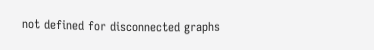not defined for disconnected graphs